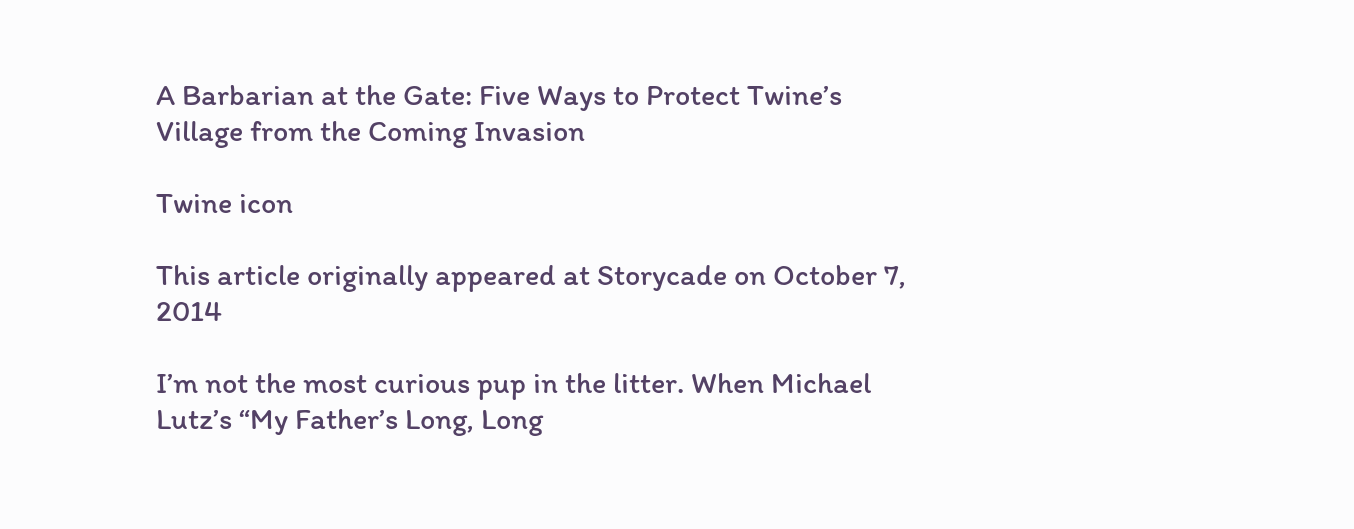A Barbarian at the Gate: Five Ways to Protect Twine’s Village from the Coming Invasion

Twine icon

This article originally appeared at Storycade on October 7, 2014

I’m not the most curious pup in the litter. When Michael Lutz’s “My Father’s Long, Long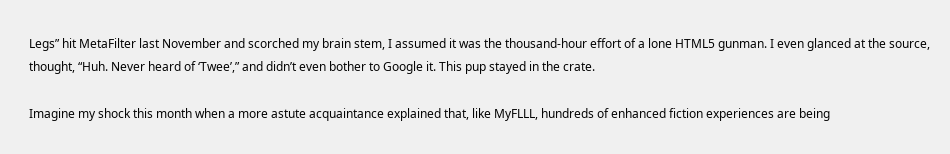Legs” hit MetaFilter last November and scorched my brain stem, I assumed it was the thousand-hour effort of a lone HTML5 gunman. I even glanced at the source, thought, “Huh. Never heard of ‘Twee’,” and didn’t even bother to Google it. This pup stayed in the crate.

Imagine my shock this month when a more astute acquaintance explained that, like MyFLLL, hundreds of enhanced fiction experiences are being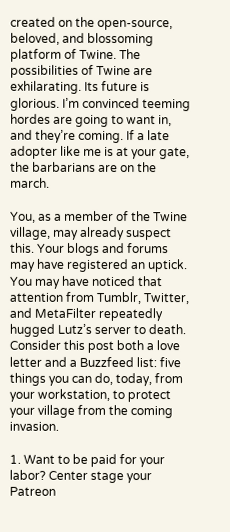created on the open-source, beloved, and blossoming platform of Twine. The possibilities of Twine are exhilarating. Its future is glorious. I’m convinced teeming hordes are going to want in, and they’re coming. If a late adopter like me is at your gate, the barbarians are on the march.

You, as a member of the Twine village, may already suspect this. Your blogs and forums may have registered an uptick. You may have noticed that attention from Tumblr, Twitter, and MetaFilter repeatedly hugged Lutz’s server to death. Consider this post both a love letter and a Buzzfeed list: five things you can do, today, from your workstation, to protect your village from the coming invasion.

1. Want to be paid for your labor? Center stage your Patreon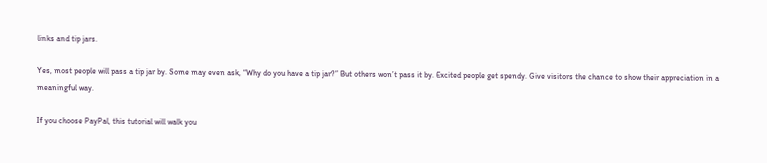links and tip jars.

Yes, most people will pass a tip jar by. Some may even ask, “Why do you have a tip jar?” But others won’t pass it by. Excited people get spendy. Give visitors the chance to show their appreciation in a meaningful way.

If you choose PayPal, this tutorial will walk you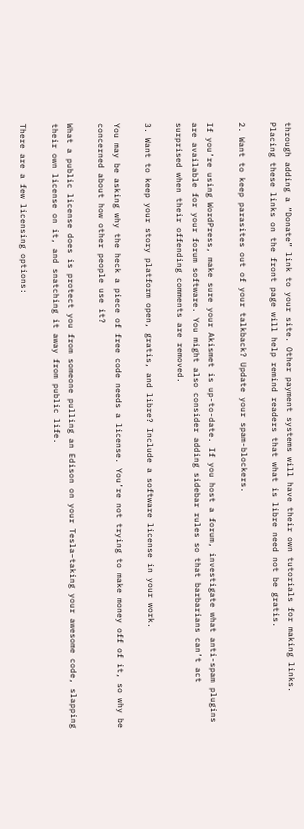through adding a “Donate” link to your site. Other payment systems will have their own tutorials for making links. Placing these links on the front page will help remind readers that what is libre need not be gratis.

2. Want to keep parasites out of your talkback? Update your spam-blockers.

If you’re using WordPress, make sure your Akismet is up-to-date. If you host a forum, investigate what anti-spam plugins are available for your forum software. You might also consider adding sidebar rules so that barbarians can’t act surprised when their offending comments are removed.

3. Want to keep your story platform open, gratis, and libre? Include a software license in your work.

You may be asking why the heck a piece of free code needs a license. You’re not trying to make money off of it, so why be concerned about how other people use it?

What a public license does is protect you from someone pulling an Edison on your Tesla–taking your awesome code, slapping their own license on it, and snatching it away from public life.

There are a few licensing options: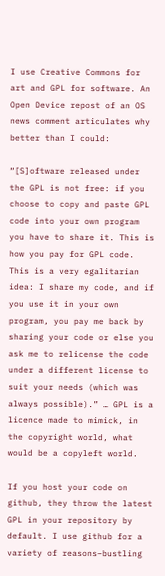I use Creative Commons for art and GPL for software. An Open Device repost of an OS news comment articulates why better than I could:

“[S]oftware released under the GPL is not free: if you choose to copy and paste GPL code into your own program you have to share it. This is how you pay for GPL code. This is a very egalitarian idea: I share my code, and if you use it in your own program, you pay me back by sharing your code or else you ask me to relicense the code under a different license to suit your needs (which was always possible).” … GPL is a licence made to mimick, in the copyright world, what would be a copyleft world.

If you host your code on github, they throw the latest GPL in your repository by default. I use github for a variety of reasons–bustling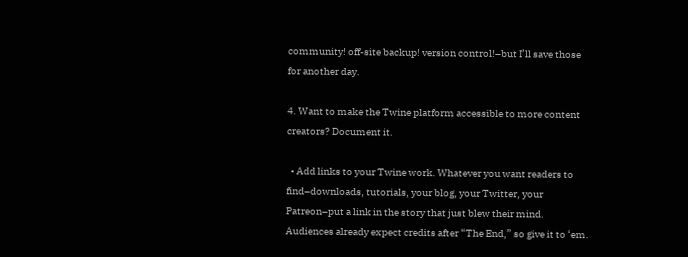community! off-site backup! version control!–but I’ll save those for another day.

4. Want to make the Twine platform accessible to more content creators? Document it.

  • Add links to your Twine work. Whatever you want readers to find–downloads, tutorials, your blog, your Twitter, your Patreon–put a link in the story that just blew their mind. Audiences already expect credits after “The End,” so give it to ‘em.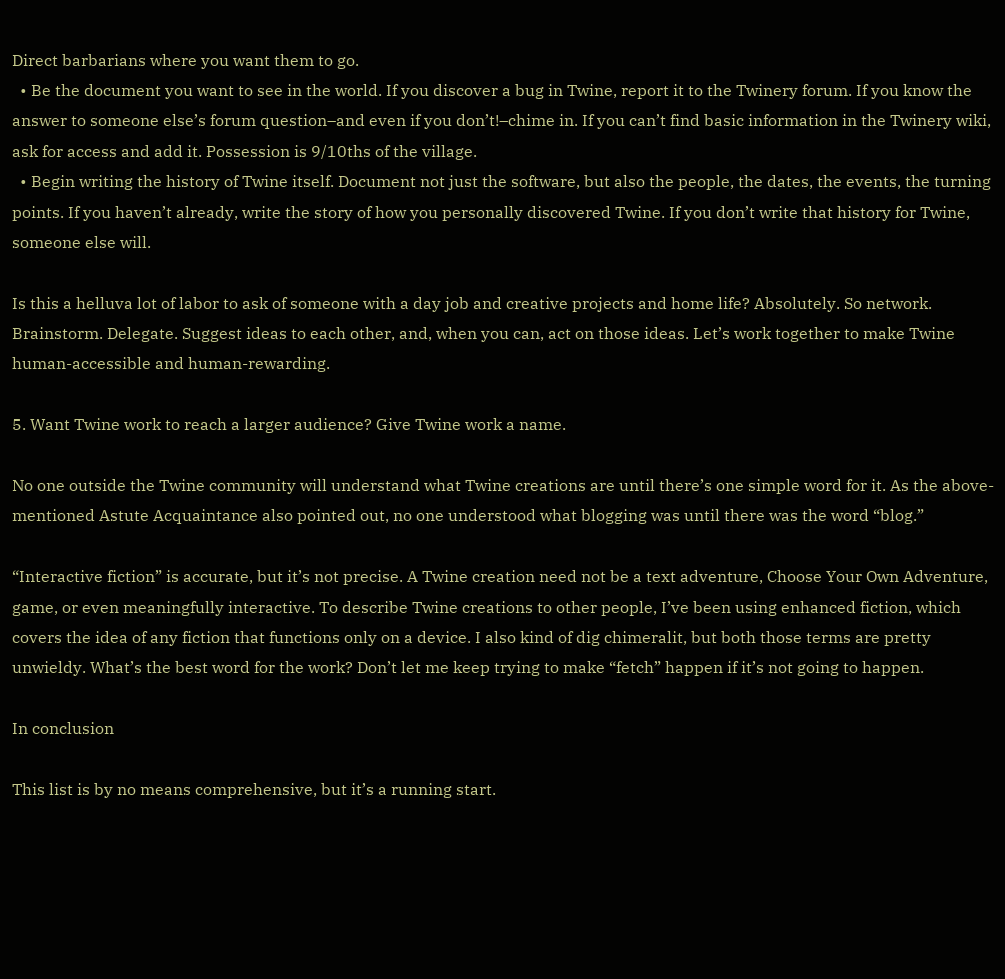Direct barbarians where you want them to go.
  • Be the document you want to see in the world. If you discover a bug in Twine, report it to the Twinery forum. If you know the answer to someone else’s forum question–and even if you don’t!–chime in. If you can’t find basic information in the Twinery wiki, ask for access and add it. Possession is 9/10ths of the village.
  • Begin writing the history of Twine itself. Document not just the software, but also the people, the dates, the events, the turning points. If you haven’t already, write the story of how you personally discovered Twine. If you don’t write that history for Twine, someone else will.

Is this a helluva lot of labor to ask of someone with a day job and creative projects and home life? Absolutely. So network. Brainstorm. Delegate. Suggest ideas to each other, and, when you can, act on those ideas. Let’s work together to make Twine human-accessible and human-rewarding.

5. Want Twine work to reach a larger audience? Give Twine work a name.

No one outside the Twine community will understand what Twine creations are until there’s one simple word for it. As the above-mentioned Astute Acquaintance also pointed out, no one understood what blogging was until there was the word “blog.”

“Interactive fiction” is accurate, but it’s not precise. A Twine creation need not be a text adventure, Choose Your Own Adventure, game, or even meaningfully interactive. To describe Twine creations to other people, I’ve been using enhanced fiction, which covers the idea of any fiction that functions only on a device. I also kind of dig chimeralit, but both those terms are pretty unwieldy. What’s the best word for the work? Don’t let me keep trying to make “fetch” happen if it’s not going to happen.

In conclusion

This list is by no means comprehensive, but it’s a running start.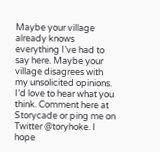Maybe your village already knows everything I’ve had to say here. Maybe your village disagrees with my unsolicited opinions. I’d love to hear what you think. Comment here at Storycade or ping me on Twitter @toryhoke. I hope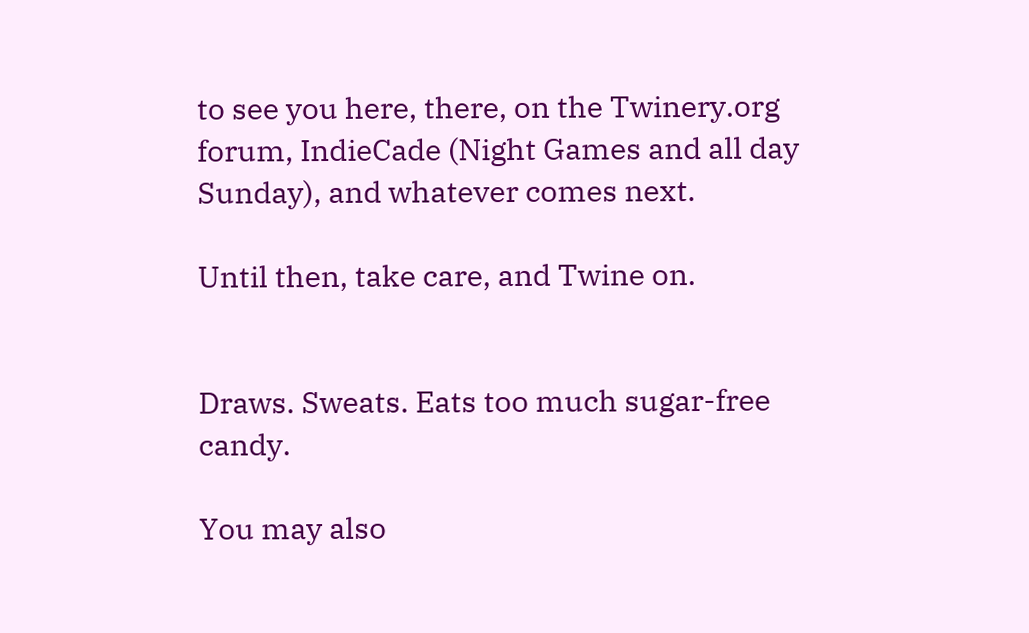to see you here, there, on the Twinery.org forum, IndieCade (Night Games and all day Sunday), and whatever comes next.

Until then, take care, and Twine on.


Draws. Sweats. Eats too much sugar-free candy.

You may also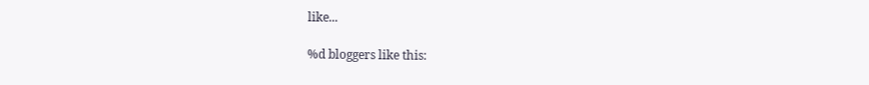like...

%d bloggers like this: